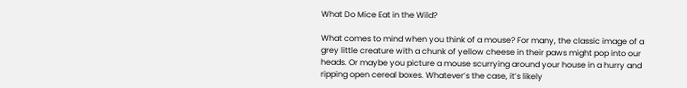What Do Mice Eat in the Wild?

What comes to mind when you think of a mouse? For many, the classic image of a grey little creature with a chunk of yellow cheese in their paws might pop into our heads. Or maybe you picture a mouse scurrying around your house in a hurry and ripping open cereal boxes. Whatever’s the case, it’s likely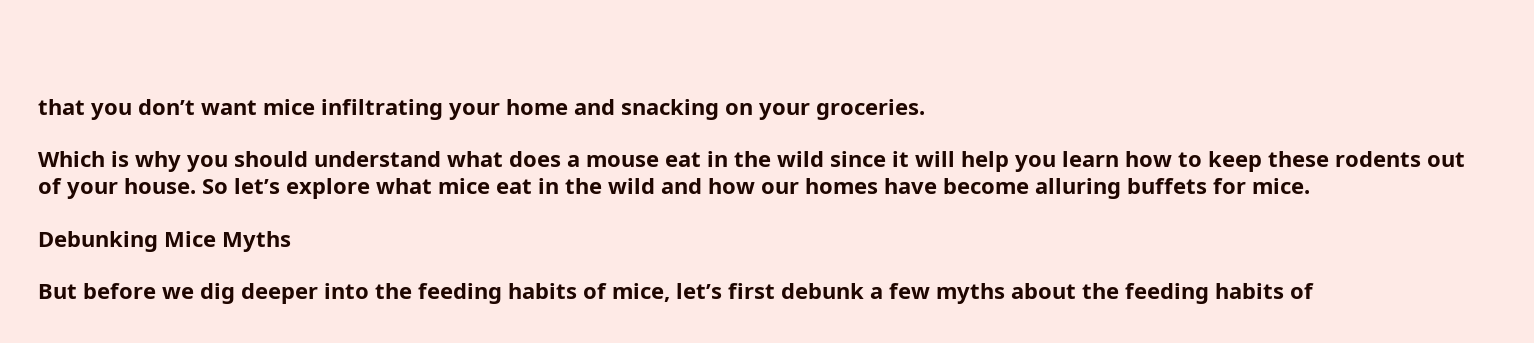that you don’t want mice infiltrating your home and snacking on your groceries.

Which is why you should understand what does a mouse eat in the wild since it will help you learn how to keep these rodents out of your house. So let’s explore what mice eat in the wild and how our homes have become alluring buffets for mice.

Debunking Mice Myths

But before we dig deeper into the feeding habits of mice, let’s first debunk a few myths about the feeding habits of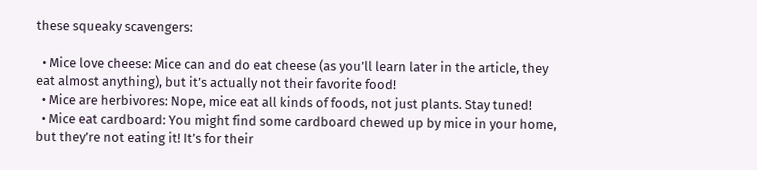these squeaky scavengers:

  • Mice love cheese: Mice can and do eat cheese (as you’ll learn later in the article, they eat almost anything), but it’s actually not their favorite food!
  • Mice are herbivores: Nope, mice eat all kinds of foods, not just plants. Stay tuned!
  • Mice eat cardboard: You might find some cardboard chewed up by mice in your home, but they’re not eating it! It’s for their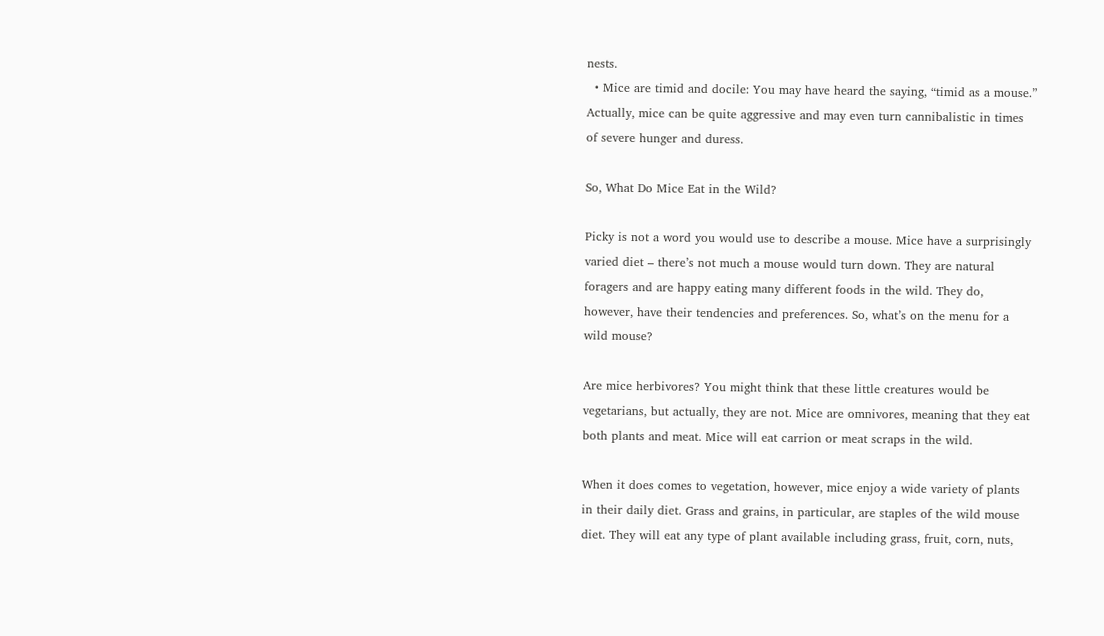nests.
  • Mice are timid and docile: You may have heard the saying, “timid as a mouse.” Actually, mice can be quite aggressive and may even turn cannibalistic in times of severe hunger and duress.

So, What Do Mice Eat in the Wild?

Picky is not a word you would use to describe a mouse. Mice have a surprisingly varied diet – there’s not much a mouse would turn down. They are natural foragers and are happy eating many different foods in the wild. They do, however, have their tendencies and preferences. So, what’s on the menu for a wild mouse?

Are mice herbivores? You might think that these little creatures would be vegetarians, but actually, they are not. Mice are omnivores, meaning that they eat both plants and meat. Mice will eat carrion or meat scraps in the wild.

When it does comes to vegetation, however, mice enjoy a wide variety of plants in their daily diet. Grass and grains, in particular, are staples of the wild mouse diet. They will eat any type of plant available including grass, fruit, corn, nuts,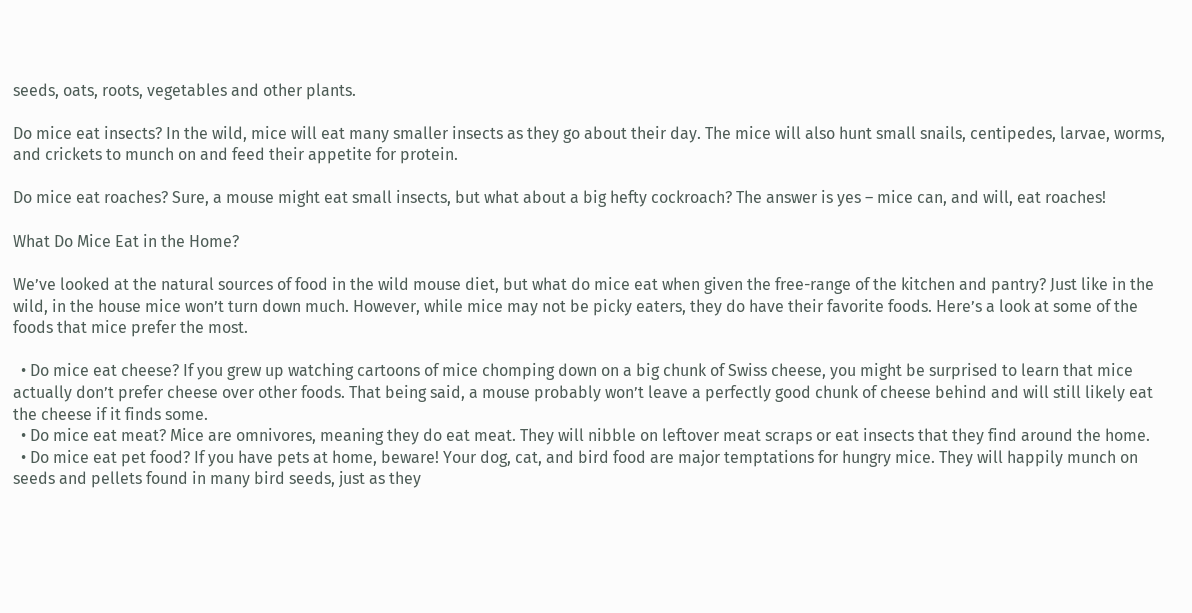seeds, oats, roots, vegetables and other plants.

Do mice eat insects? In the wild, mice will eat many smaller insects as they go about their day. The mice will also hunt small snails, centipedes, larvae, worms, and crickets to munch on and feed their appetite for protein.

Do mice eat roaches? Sure, a mouse might eat small insects, but what about a big hefty cockroach? The answer is yes – mice can, and will, eat roaches!

What Do Mice Eat in the Home?

We’ve looked at the natural sources of food in the wild mouse diet, but what do mice eat when given the free-range of the kitchen and pantry? Just like in the wild, in the house mice won’t turn down much. However, while mice may not be picky eaters, they do have their favorite foods. Here’s a look at some of the foods that mice prefer the most.

  • Do mice eat cheese? If you grew up watching cartoons of mice chomping down on a big chunk of Swiss cheese, you might be surprised to learn that mice actually don’t prefer cheese over other foods. That being said, a mouse probably won’t leave a perfectly good chunk of cheese behind and will still likely eat the cheese if it finds some.
  • Do mice eat meat? Mice are omnivores, meaning they do eat meat. They will nibble on leftover meat scraps or eat insects that they find around the home.
  • Do mice eat pet food? If you have pets at home, beware! Your dog, cat, and bird food are major temptations for hungry mice. They will happily munch on seeds and pellets found in many bird seeds, just as they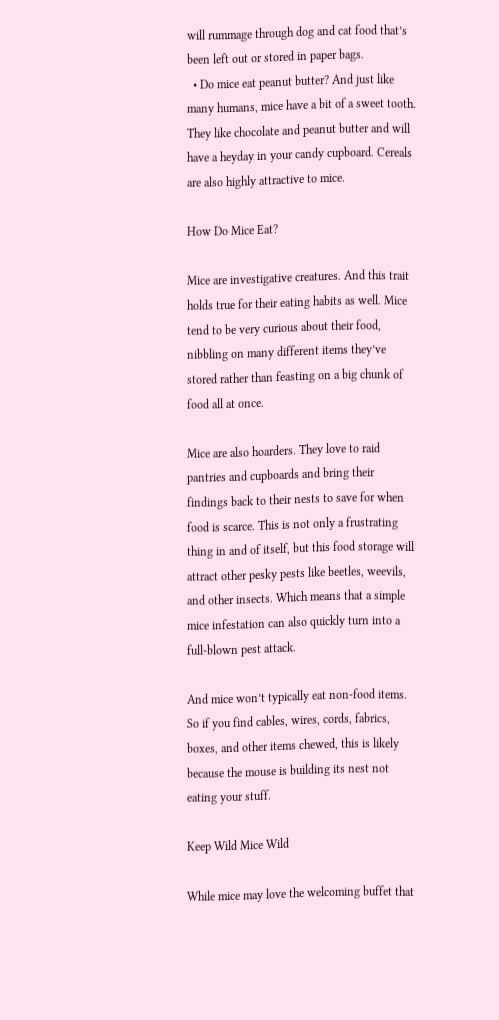will rummage through dog and cat food that’s been left out or stored in paper bags.
  • Do mice eat peanut butter? And just like many humans, mice have a bit of a sweet tooth. They like chocolate and peanut butter and will have a heyday in your candy cupboard. Cereals are also highly attractive to mice.

How Do Mice Eat?

Mice are investigative creatures. And this trait holds true for their eating habits as well. Mice tend to be very curious about their food, nibbling on many different items they’ve stored rather than feasting on a big chunk of food all at once.

Mice are also hoarders. They love to raid pantries and cupboards and bring their findings back to their nests to save for when food is scarce. This is not only a frustrating thing in and of itself, but this food storage will attract other pesky pests like beetles, weevils, and other insects. Which means that a simple mice infestation can also quickly turn into a full-blown pest attack.

And mice won’t typically eat non-food items. So if you find cables, wires, cords, fabrics, boxes, and other items chewed, this is likely because the mouse is building its nest not eating your stuff.

Keep Wild Mice Wild

While mice may love the welcoming buffet that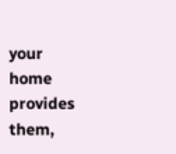your home provides them,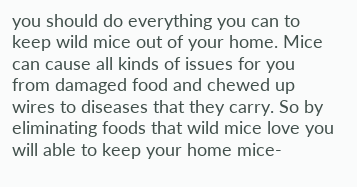you should do everything you can to keep wild mice out of your home. Mice can cause all kinds of issues for you from damaged food and chewed up wires to diseases that they carry. So by eliminating foods that wild mice love you will able to keep your home mice-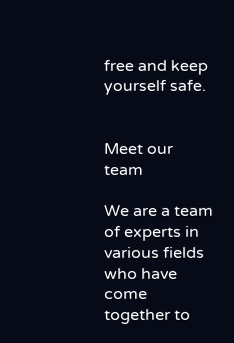free and keep yourself safe.


Meet our team

We are a team of experts in various fields who have come together to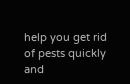help you get rid of pests quickly and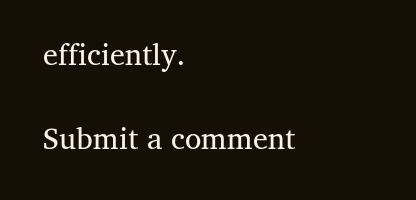efficiently.

Submit a comment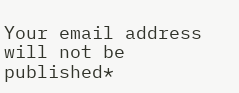Your email address will not be published*